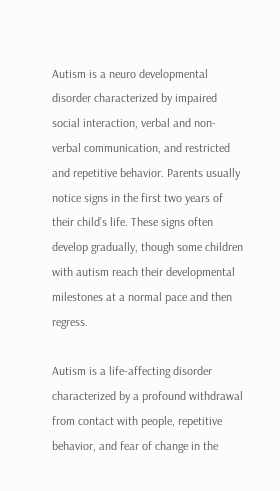Autism is a neuro developmental disorder characterized by impaired social interaction, verbal and non-verbal communication, and restricted and repetitive behavior. Parents usually notice signs in the first two years of their child’s life. These signs often develop gradually, though some children with autism reach their developmental milestones at a normal pace and then regress.

Autism is a life-affecting disorder characterized by a profound withdrawal from contact with people, repetitive behavior, and fear of change in the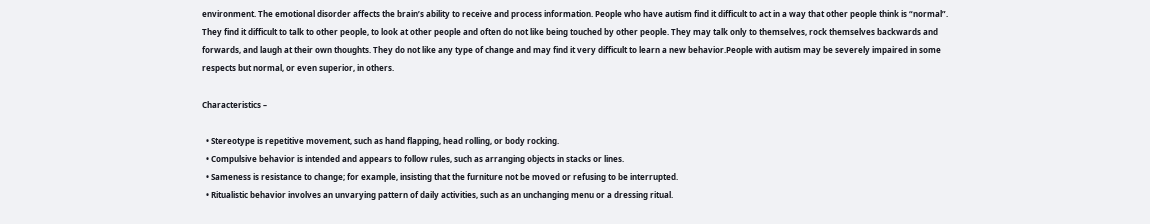environment. The emotional disorder affects the brain’s ability to receive and process information. People who have autism find it difficult to act in a way that other people think is “normal”. They find it difficult to talk to other people, to look at other people and often do not like being touched by other people. They may talk only to themselves, rock themselves backwards and forwards, and laugh at their own thoughts. They do not like any type of change and may find it very difficult to learn a new behavior.People with autism may be severely impaired in some respects but normal, or even superior, in others.

Characteristics –

  • Stereotype is repetitive movement, such as hand flapping, head rolling, or body rocking.
  • Compulsive behavior is intended and appears to follow rules, such as arranging objects in stacks or lines.
  • Sameness is resistance to change; for example, insisting that the furniture not be moved or refusing to be interrupted.
  • Ritualistic behavior involves an unvarying pattern of daily activities, such as an unchanging menu or a dressing ritual.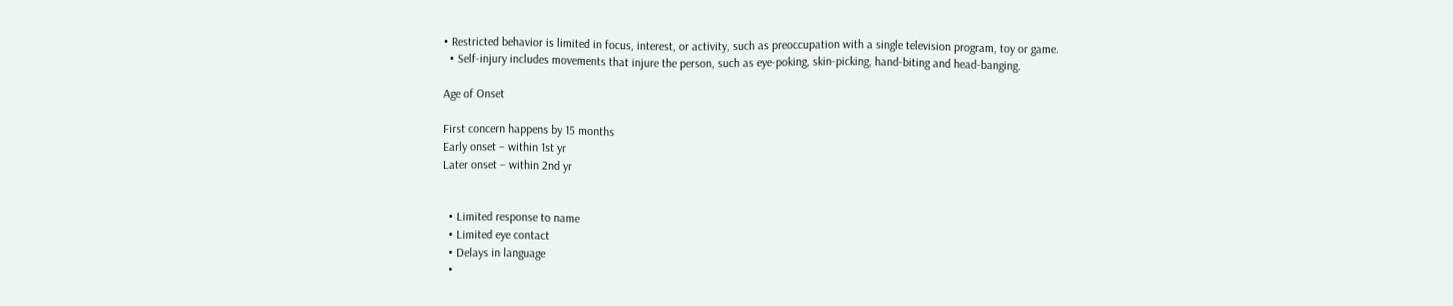• Restricted behavior is limited in focus, interest, or activity, such as preoccupation with a single television program, toy or game.
  • Self-injury includes movements that injure the person, such as eye-poking, skin-picking, hand-biting and head-banging.

Age of Onset

First concern happens by 15 months
Early onset – within 1st yr
Later onset – within 2nd yr


  • Limited response to name
  • Limited eye contact
  • Delays in language
  •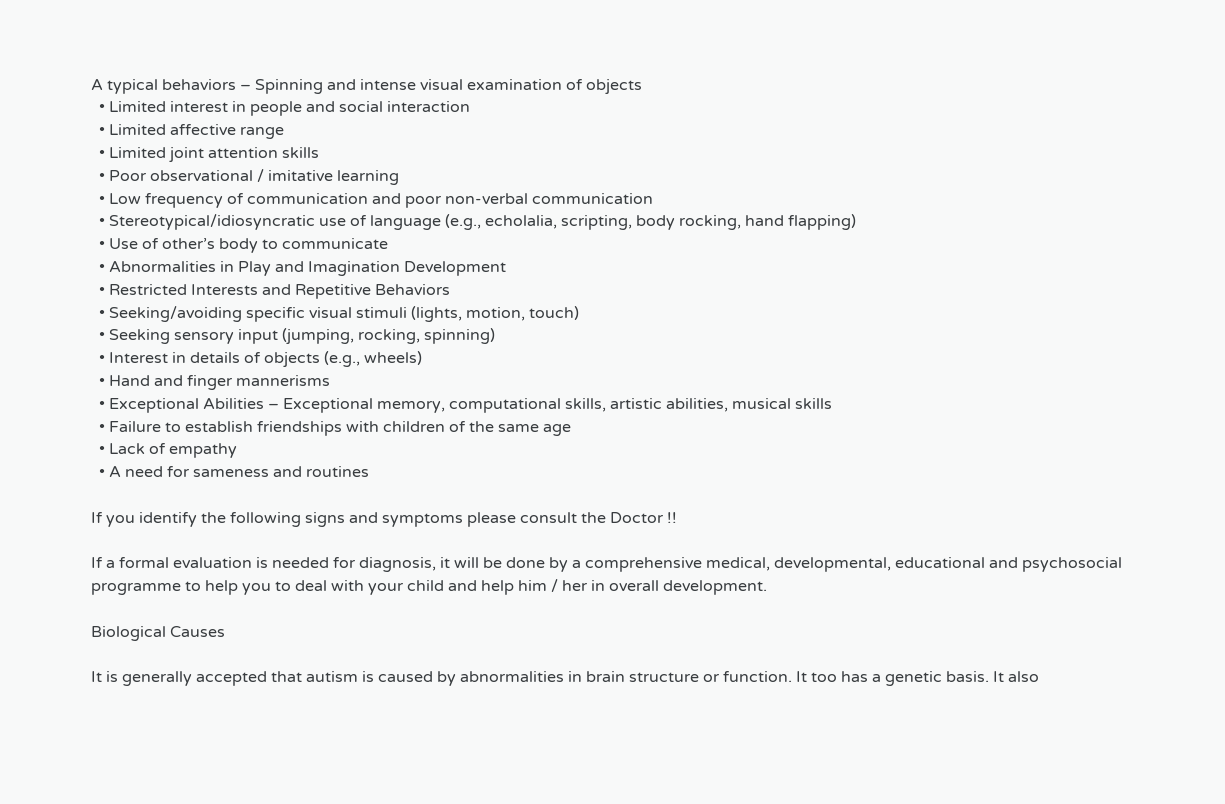A typical behaviors – Spinning and intense visual examination of objects
  • Limited interest in people and social interaction
  • Limited affective range
  • Limited joint attention skills
  • Poor observational / imitative learning
  • Low frequency of communication and poor non-verbal communication
  • Stereotypical/idiosyncratic use of language (e.g., echolalia, scripting, body rocking, hand flapping)
  • Use of other’s body to communicate
  • Abnormalities in Play and Imagination Development
  • Restricted Interests and Repetitive Behaviors
  • Seeking/avoiding specific visual stimuli (lights, motion, touch)
  • Seeking sensory input (jumping, rocking, spinning)
  • Interest in details of objects (e.g., wheels)
  • Hand and finger mannerisms
  • Exceptional Abilities – Exceptional memory, computational skills, artistic abilities, musical skills
  • Failure to establish friendships with children of the same age
  • Lack of empathy
  • A need for sameness and routines

If you identify the following signs and symptoms please consult the Doctor !!

If a formal evaluation is needed for diagnosis, it will be done by a comprehensive medical, developmental, educational and psychosocial programme to help you to deal with your child and help him / her in overall development.

Biological Causes

It is generally accepted that autism is caused by abnormalities in brain structure or function. It too has a genetic basis. It also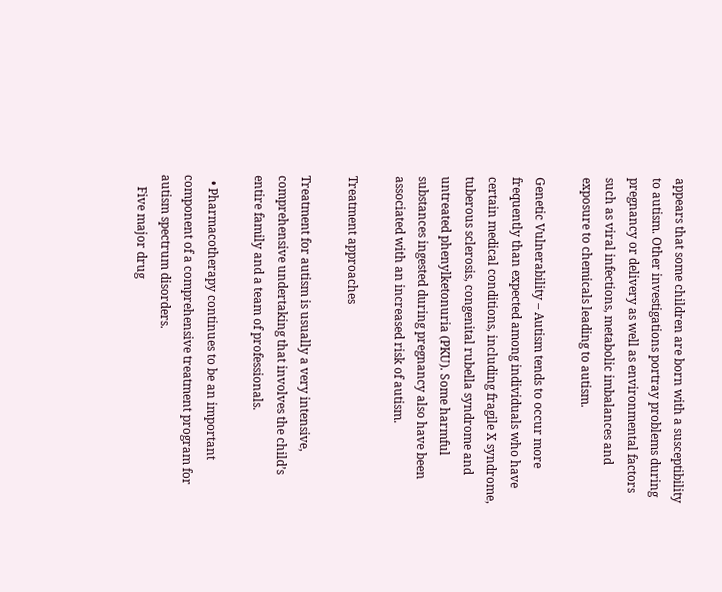appears that some children are born with a susceptibility to autism. Other investigations portray problems during pregnancy or delivery as well as environmental factors such as viral infections, metabolic imbalances and exposure to chemicals leading to autism.

Genetic Vulnerability – Autism tends to occur more frequently than expected among individuals who have certain medical conditions, including fragile X syndrome, tuberous sclerosis, congenital rubella syndrome and untreated phenylketonuria (PKU). Some harmful substances ingested during pregnancy also have been associated with an increased risk of autism.

Treatment approaches

Treatment for autism is usually a very intensive, comprehensive undertaking that involves the child’s entire family and a team of professionals.

  • Pharmacotherapy continues to be an important component of a comprehensive treatment program for autism spectrum disorders.
    Five major drug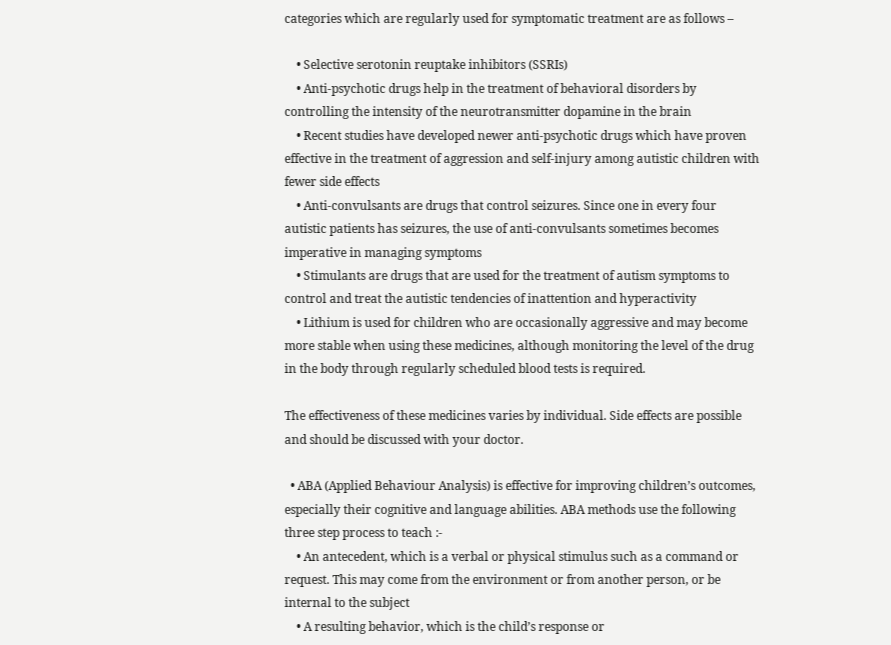categories which are regularly used for symptomatic treatment are as follows –

    • Selective serotonin reuptake inhibitors (SSRIs)
    • Anti-psychotic drugs help in the treatment of behavioral disorders by controlling the intensity of the neurotransmitter dopamine in the brain
    • Recent studies have developed newer anti-psychotic drugs which have proven effective in the treatment of aggression and self-injury among autistic children with fewer side effects
    • Anti-convulsants are drugs that control seizures. Since one in every four autistic patients has seizures, the use of anti-convulsants sometimes becomes imperative in managing symptoms
    • Stimulants are drugs that are used for the treatment of autism symptoms to control and treat the autistic tendencies of inattention and hyperactivity
    • Lithium is used for children who are occasionally aggressive and may become more stable when using these medicines, although monitoring the level of the drug in the body through regularly scheduled blood tests is required.

The effectiveness of these medicines varies by individual. Side effects are possible and should be discussed with your doctor.

  • ABA (Applied Behaviour Analysis) is effective for improving children’s outcomes, especially their cognitive and language abilities. ABA methods use the following three step process to teach :-
    • An antecedent, which is a verbal or physical stimulus such as a command or request. This may come from the environment or from another person, or be internal to the subject
    • A resulting behavior, which is the child’s response or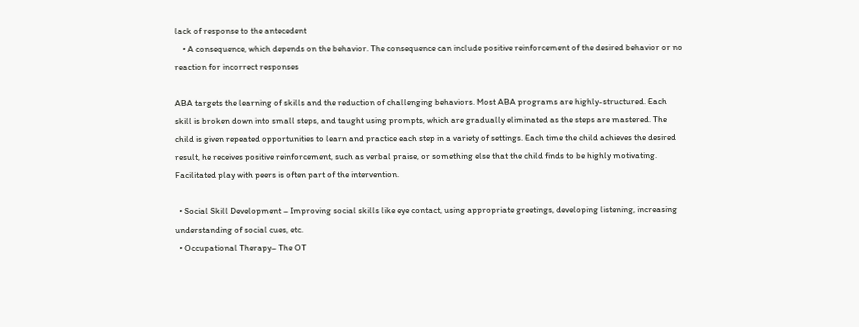lack of response to the antecedent
    • A consequence, which depends on the behavior. The consequence can include positive reinforcement of the desired behavior or no reaction for incorrect responses

ABA targets the learning of skills and the reduction of challenging behaviors. Most ABA programs are highly-structured. Each skill is broken down into small steps, and taught using prompts, which are gradually eliminated as the steps are mastered. The child is given repeated opportunities to learn and practice each step in a variety of settings. Each time the child achieves the desired result, he receives positive reinforcement, such as verbal praise, or something else that the child finds to be highly motivating. Facilitated play with peers is often part of the intervention.

  • Social Skill Development – Improving social skills like eye contact, using appropriate greetings, developing listening, increasing understanding of social cues, etc.
  • Occupational Therapy– The OT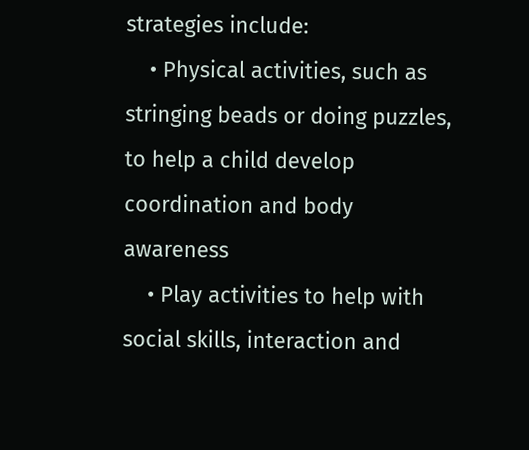strategies include:
    • Physical activities, such as stringing beads or doing puzzles, to help a child develop coordination and body awareness
    • Play activities to help with social skills, interaction and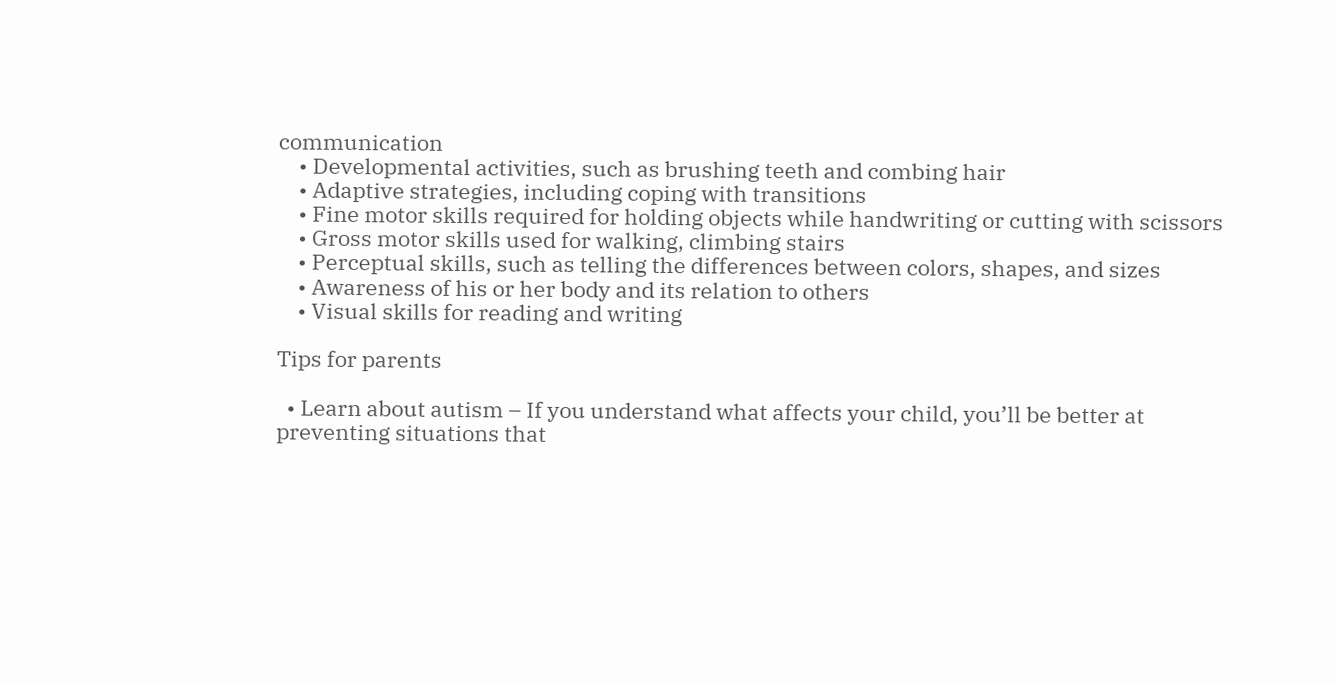communication
    • Developmental activities, such as brushing teeth and combing hair
    • Adaptive strategies, including coping with transitions
    • Fine motor skills required for holding objects while handwriting or cutting with scissors
    • Gross motor skills used for walking, climbing stairs
    • Perceptual skills, such as telling the differences between colors, shapes, and sizes
    • Awareness of his or her body and its relation to others
    • Visual skills for reading and writing

Tips for parents

  • Learn about autism – If you understand what affects your child, you’ll be better at preventing situations that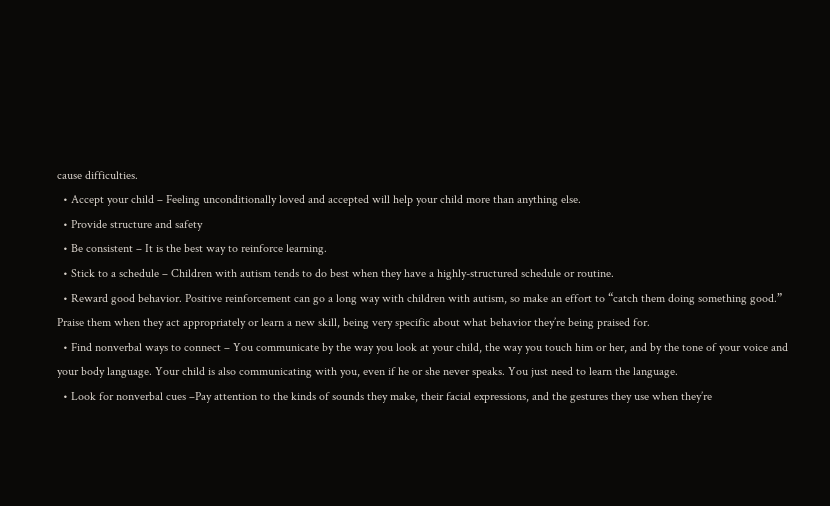cause difficulties.
  • Accept your child – Feeling unconditionally loved and accepted will help your child more than anything else.
  • Provide structure and safety
  • Be consistent – It is the best way to reinforce learning.
  • Stick to a schedule – Children with autism tends to do best when they have a highly-structured schedule or routine.
  • Reward good behavior. Positive reinforcement can go a long way with children with autism, so make an effort to “catch them doing something good.” Praise them when they act appropriately or learn a new skill, being very specific about what behavior they’re being praised for.
  • Find nonverbal ways to connect – You communicate by the way you look at your child, the way you touch him or her, and by the tone of your voice and your body language. Your child is also communicating with you, even if he or she never speaks. You just need to learn the language.
  • Look for nonverbal cues –Pay attention to the kinds of sounds they make, their facial expressions, and the gestures they use when they’re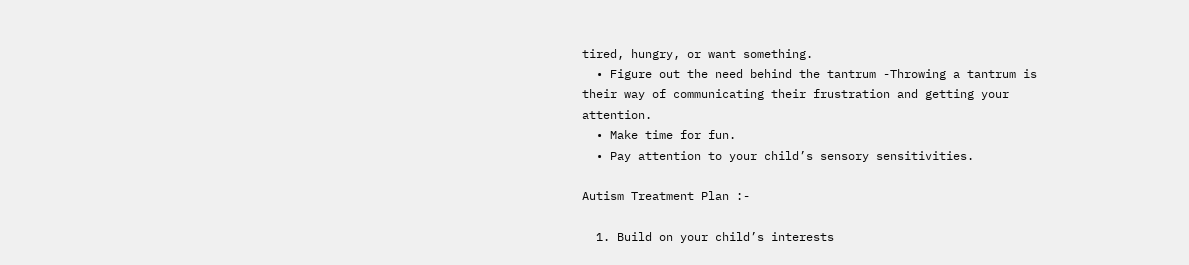tired, hungry, or want something.
  • Figure out the need behind the tantrum -Throwing a tantrum is their way of communicating their frustration and getting your attention.
  • Make time for fun.
  • Pay attention to your child’s sensory sensitivities.

Autism Treatment Plan :-

  1. Build on your child’s interests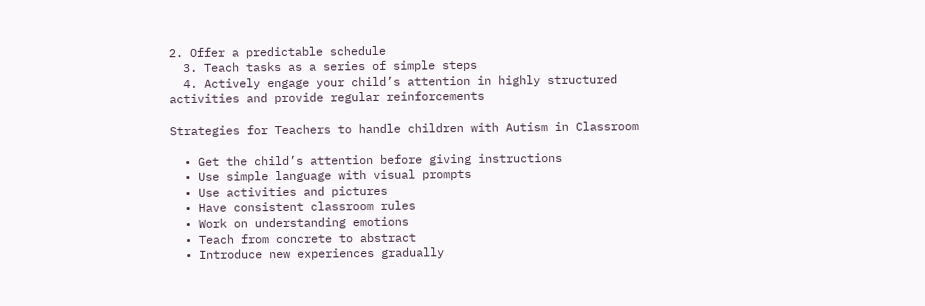2. Offer a predictable schedule
  3. Teach tasks as a series of simple steps
  4. Actively engage your child’s attention in highly structured activities and provide regular reinforcements

Strategies for Teachers to handle children with Autism in Classroom

  • Get the child’s attention before giving instructions
  • Use simple language with visual prompts
  • Use activities and pictures
  • Have consistent classroom rules
  • Work on understanding emotions
  • Teach from concrete to abstract
  • Introduce new experiences gradually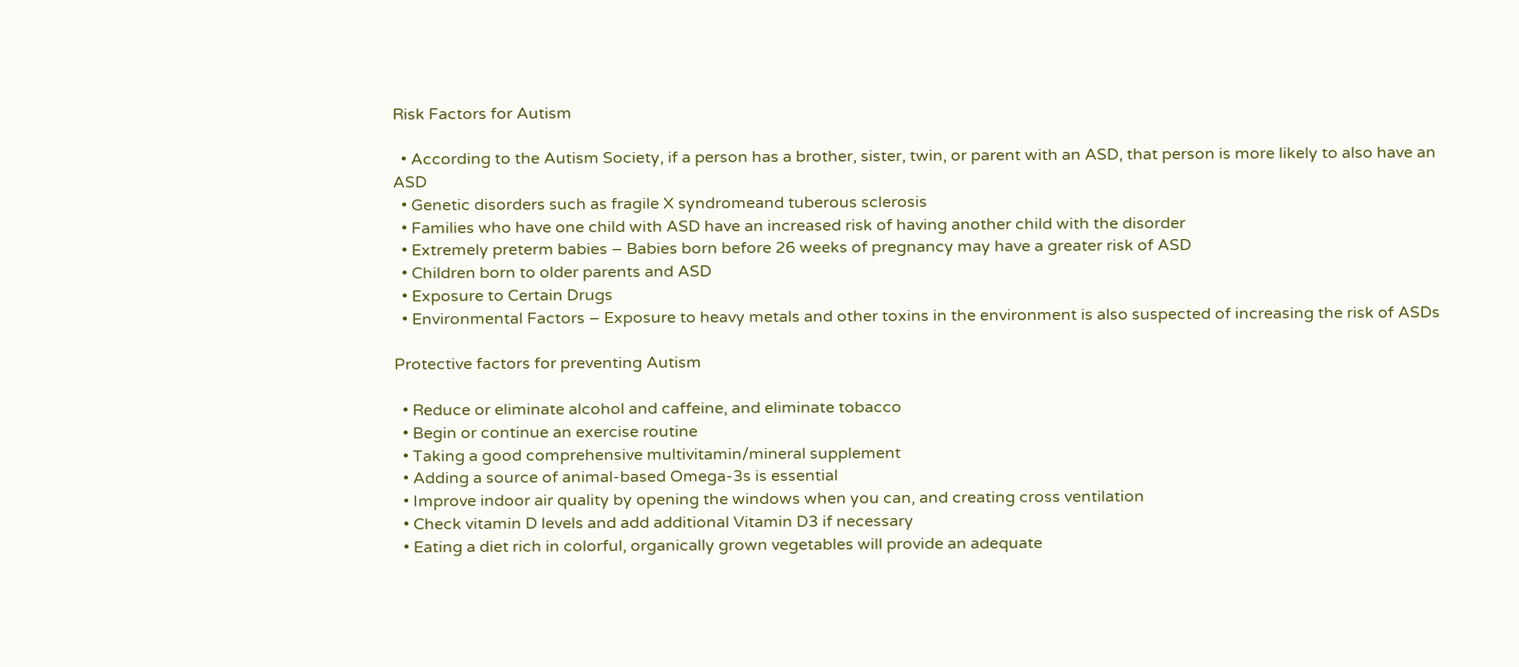Risk Factors for Autism

  • According to the Autism Society, if a person has a brother, sister, twin, or parent with an ASD, that person is more likely to also have an ASD
  • Genetic disorders such as fragile X syndromeand tuberous sclerosis
  • Families who have one child with ASD have an increased risk of having another child with the disorder
  • Extremely preterm babies – Babies born before 26 weeks of pregnancy may have a greater risk of ASD
  • Children born to older parents and ASD
  • Exposure to Certain Drugs
  • Environmental Factors – Exposure to heavy metals and other toxins in the environment is also suspected of increasing the risk of ASDs

Protective factors for preventing Autism

  • Reduce or eliminate alcohol and caffeine, and eliminate tobacco
  • Begin or continue an exercise routine
  • Taking a good comprehensive multivitamin/mineral supplement
  • Adding a source of animal-based Omega-3s is essential
  • Improve indoor air quality by opening the windows when you can, and creating cross ventilation
  • Check vitamin D levels and add additional Vitamin D3 if necessary
  • Eating a diet rich in colorful, organically grown vegetables will provide an adequate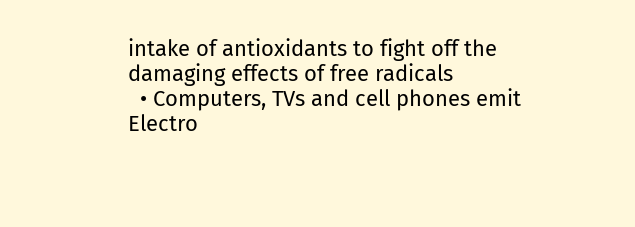intake of antioxidants to fight off the damaging effects of free radicals
  • Computers, TVs and cell phones emit Electro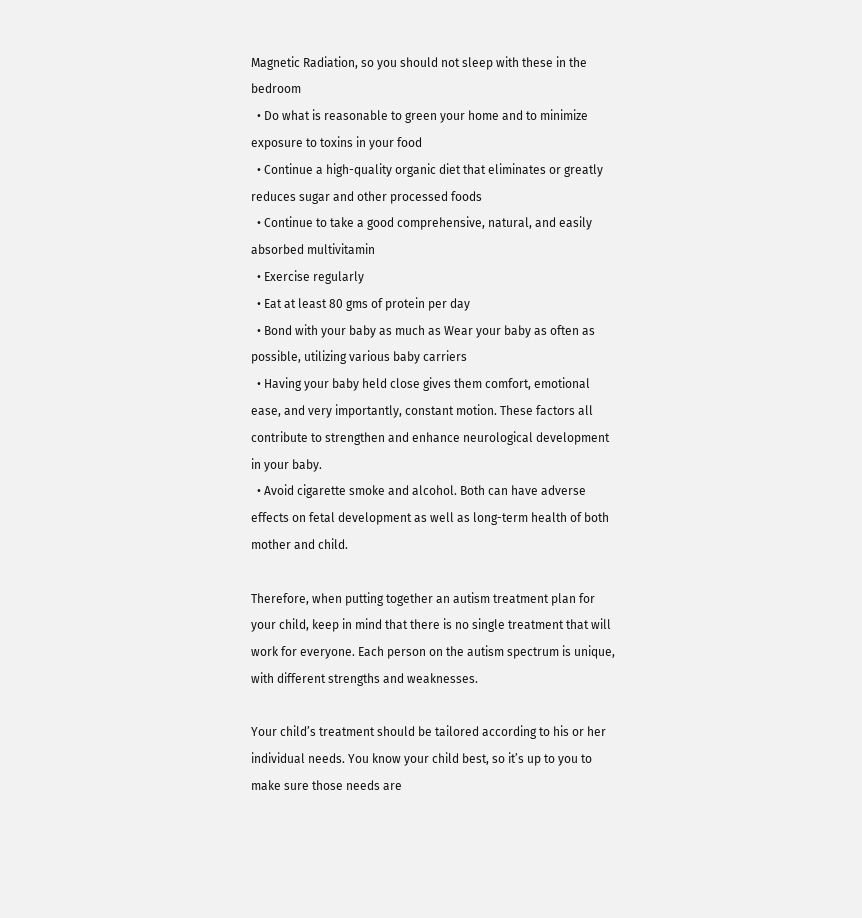Magnetic Radiation, so you should not sleep with these in the bedroom
  • Do what is reasonable to green your home and to minimize exposure to toxins in your food
  • Continue a high-quality organic diet that eliminates or greatly reduces sugar and other processed foods
  • Continue to take a good comprehensive, natural, and easily absorbed multivitamin
  • Exercise regularly
  • Eat at least 80 gms of protein per day
  • Bond with your baby as much as Wear your baby as often as possible, utilizing various baby carriers
  • Having your baby held close gives them comfort, emotional ease, and very importantly, constant motion. These factors all contribute to strengthen and enhance neurological development in your baby.
  • Avoid cigarette smoke and alcohol. Both can have adverse effects on fetal development as well as long-term health of both mother and child.

Therefore, when putting together an autism treatment plan for your child, keep in mind that there is no single treatment that will work for everyone. Each person on the autism spectrum is unique, with different strengths and weaknesses.

Your child’s treatment should be tailored according to his or her individual needs. You know your child best, so it’s up to you to make sure those needs are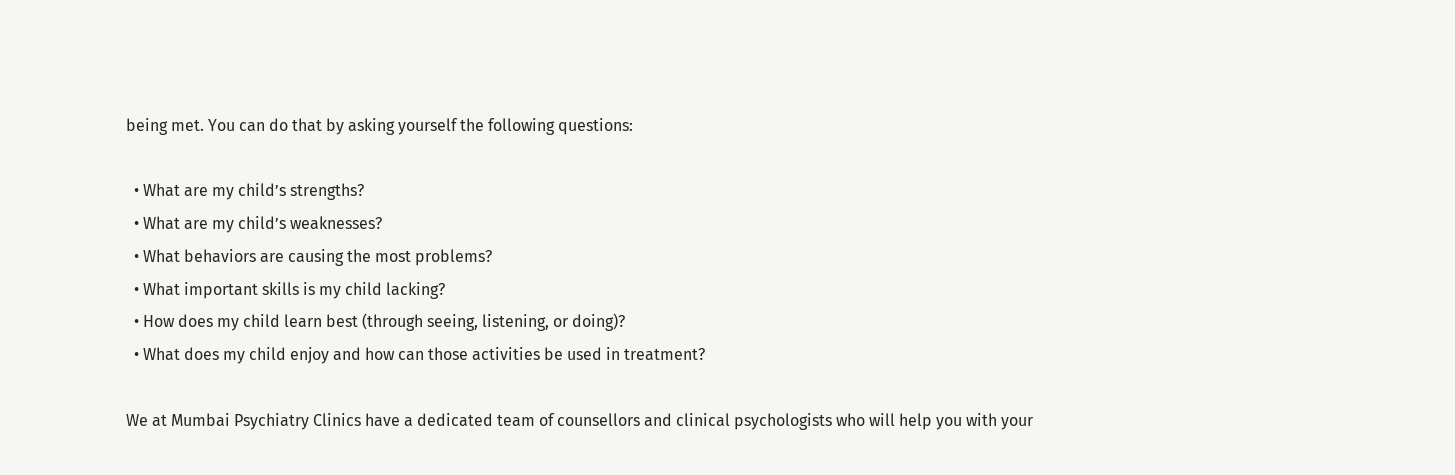being met. You can do that by asking yourself the following questions:

  • What are my child’s strengths?
  • What are my child’s weaknesses?
  • What behaviors are causing the most problems?
  • What important skills is my child lacking?
  • How does my child learn best (through seeing, listening, or doing)?
  • What does my child enjoy and how can those activities be used in treatment?

We at Mumbai Psychiatry Clinics have a dedicated team of counsellors and clinical psychologists who will help you with your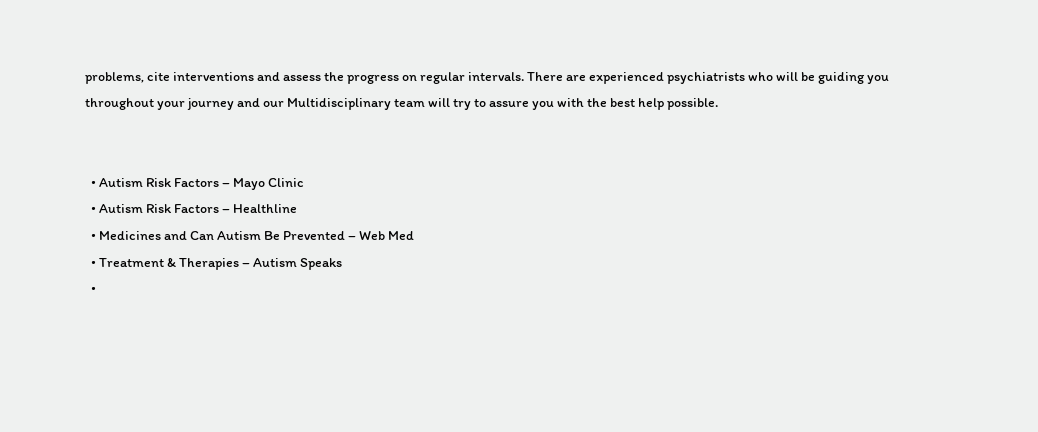problems, cite interventions and assess the progress on regular intervals. There are experienced psychiatrists who will be guiding you throughout your journey and our Multidisciplinary team will try to assure you with the best help possible.


  • Autism Risk Factors – Mayo Clinic
  • Autism Risk Factors – Healthline
  • Medicines and Can Autism Be Prevented – Web Med
  • Treatment & Therapies – Autism Speaks
  •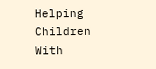Helping Children With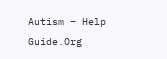Autism – Help Guide.Org